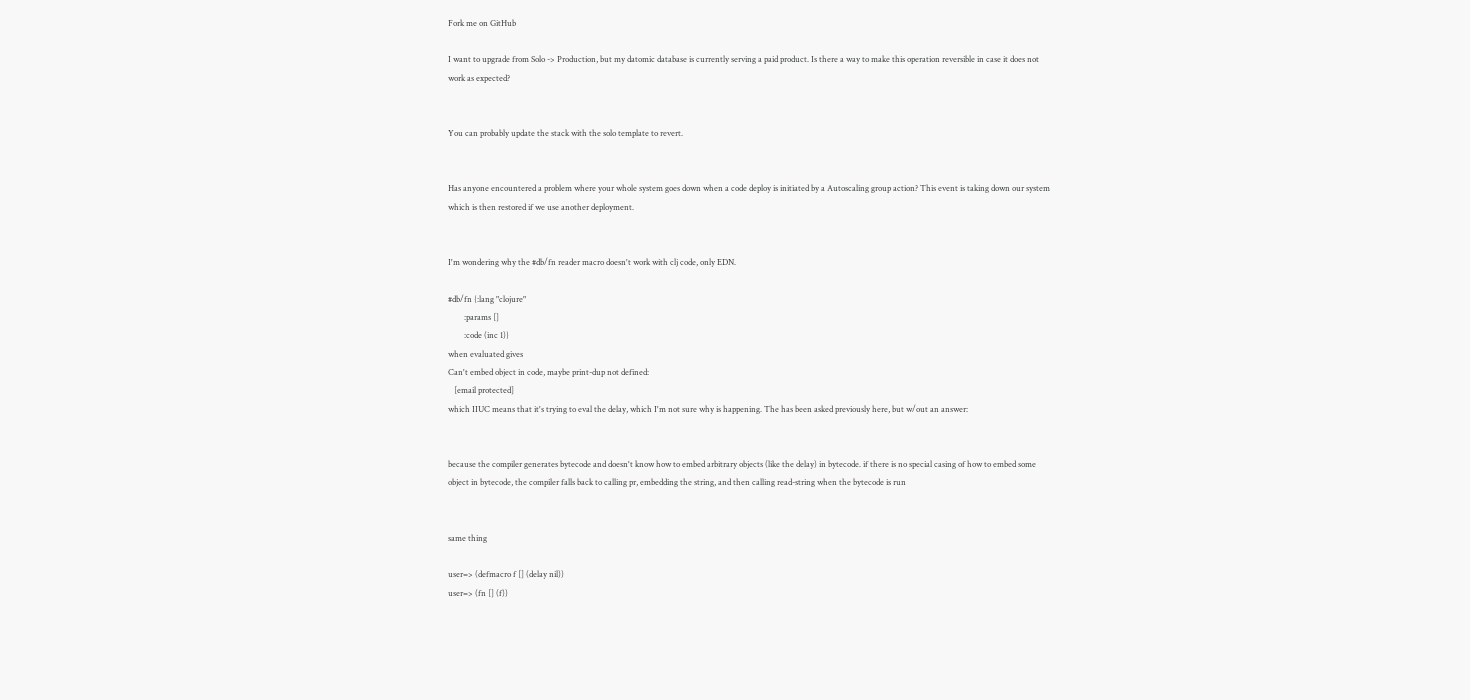Fork me on GitHub

I want to upgrade from Solo -> Production, but my datomic database is currently serving a paid product. Is there a way to make this operation reversible in case it does not work as expected?


You can probably update the stack with the solo template to revert.


Has anyone encountered a problem where your whole system goes down when a code deploy is initiated by a Autoscaling group action? This event is taking down our system which is then restored if we use another deployment.


I'm wondering why the #db/fn reader macro doesn't work with clj code, only EDN.

#db/fn {:lang "clojure"
        :params []
        :code (inc 1)}
when evaluated gives
Can't embed object in code, maybe print-dup not defined:
   [email protected]
which IIUC means that it's trying to eval the delay, which I'm not sure why is happening. The has been asked previously here, but w/out an answer:


because the compiler generates bytecode and doesn't know how to embed arbitrary objects (like the delay) in bytecode. if there is no special casing of how to embed some object in bytecode, the compiler falls back to calling pr, embedding the string, and then calling read-string when the bytecode is run


same thing

user=> (defmacro f [] (delay nil))
user=> (fn [] (f))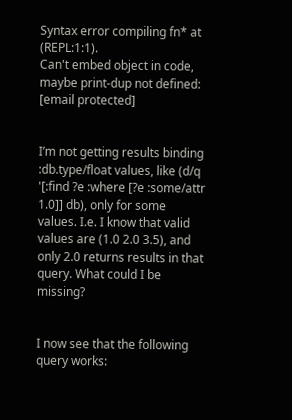Syntax error compiling fn* at (REPL:1:1).
Can't embed object in code, maybe print-dup not defined: [email protected]


I’m not getting results binding :db.type/float values, like (d/q '[:find ?e :where [?e :some/attr 1.0]] db), only for some values. I.e. I know that valid values are (1.0 2.0 3.5), and only 2.0 returns results in that query. What could I be missing?


I now see that the following query works: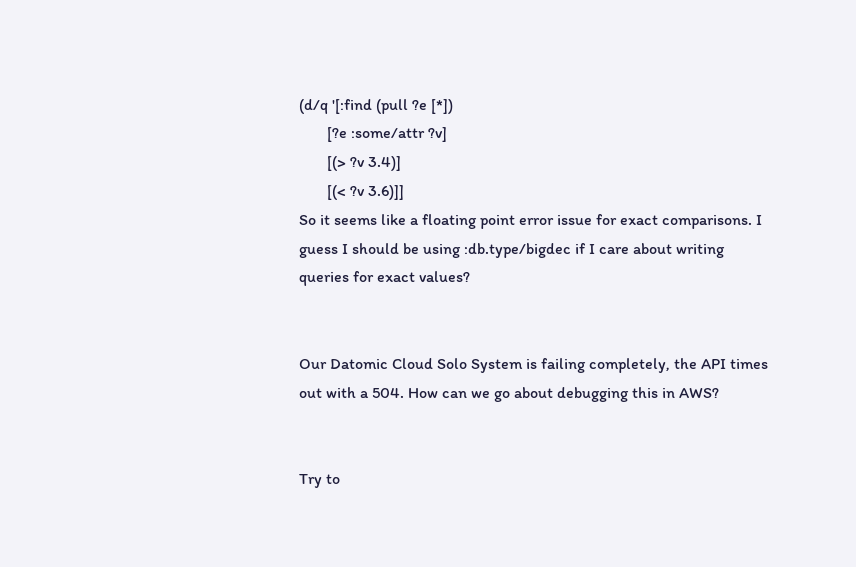(d/q '[:find (pull ?e [*])
       [?e :some/attr ?v]
       [(> ?v 3.4)]
       [(< ?v 3.6)]]
So it seems like a floating point error issue for exact comparisons. I guess I should be using :db.type/bigdec if I care about writing queries for exact values?


Our Datomic Cloud Solo System is failing completely, the API times out with a 504. How can we go about debugging this in AWS?


Try to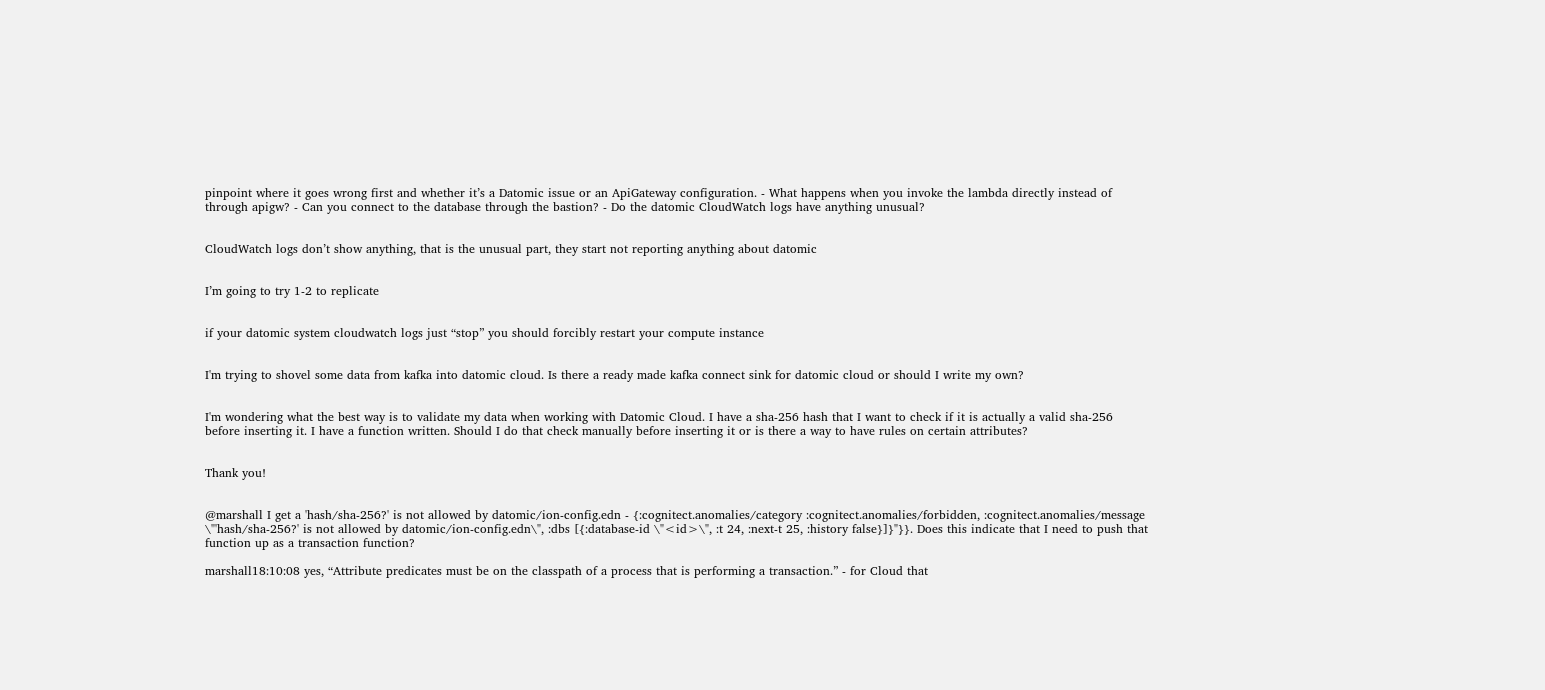pinpoint where it goes wrong first and whether it’s a Datomic issue or an ApiGateway configuration. - What happens when you invoke the lambda directly instead of through apigw? - Can you connect to the database through the bastion? - Do the datomic CloudWatch logs have anything unusual?


CloudWatch logs don’t show anything, that is the unusual part, they start not reporting anything about datomic


I’m going to try 1-2 to replicate


if your datomic system cloudwatch logs just “stop” you should forcibly restart your compute instance


I'm trying to shovel some data from kafka into datomic cloud. Is there a ready made kafka connect sink for datomic cloud or should I write my own?


I'm wondering what the best way is to validate my data when working with Datomic Cloud. I have a sha-256 hash that I want to check if it is actually a valid sha-256 before inserting it. I have a function written. Should I do that check manually before inserting it or is there a way to have rules on certain attributes?


Thank you!


@marshall I get a 'hash/sha-256?' is not allowed by datomic/ion-config.edn - {:cognitect.anomalies/category :cognitect.anomalies/forbidden, :cognitect.anomalies/message \"'hash/sha-256?' is not allowed by datomic/ion-config.edn\", :dbs [{:database-id \"<id>\", :t 24, :next-t 25, :history false}]}"}}. Does this indicate that I need to push that function up as a transaction function?

marshall18:10:08 yes, “Attribute predicates must be on the classpath of a process that is performing a transaction.” - for Cloud that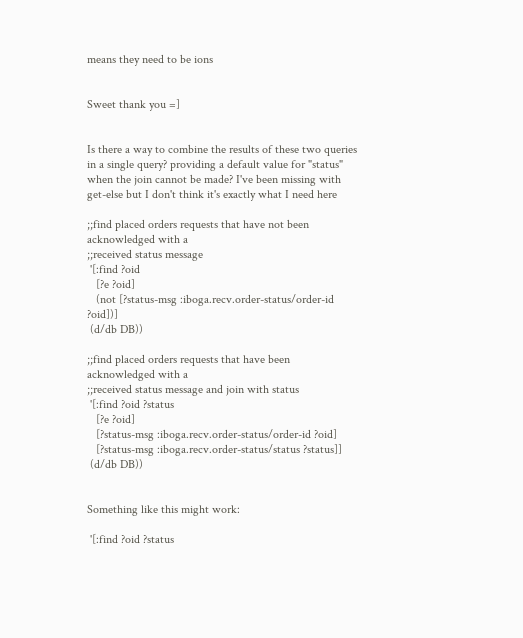means they need to be ions


Sweet thank you =]


Is there a way to combine the results of these two queries in a single query? providing a default value for "status" when the join cannot be made? I've been missing with get-else but I don't think it's exactly what I need here

;;find placed orders requests that have not been acknowledged with a
;;received status message
 '[:find ?oid
   [?e ?oid]
   (not [?status-msg :iboga.recv.order-status/order-id ?oid])]
 (d/db DB))

;;find placed orders requests that have been acknowledged with a
;;received status message and join with status
 '[:find ?oid ?status
   [?e ?oid]
   [?status-msg :iboga.recv.order-status/order-id ?oid]
   [?status-msg :iboga.recv.order-status/status ?status]]
 (d/db DB))


Something like this might work:

 '[:find ?oid ?status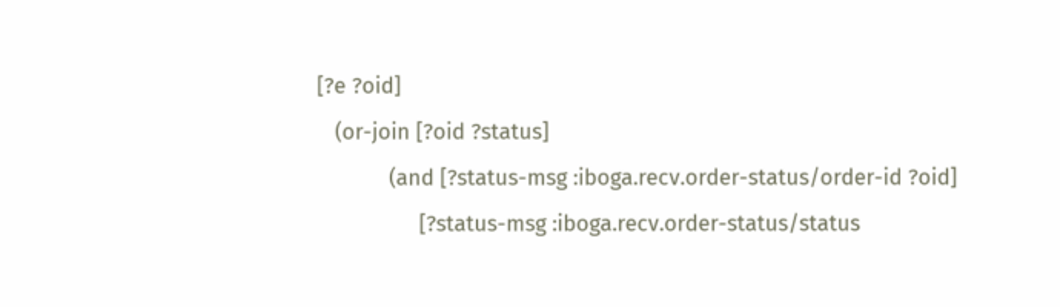[?e ?oid]
   (or-join [?oid ?status]
            (and [?status-msg :iboga.recv.order-status/order-id ?oid]
                 [?status-msg :iboga.recv.order-status/status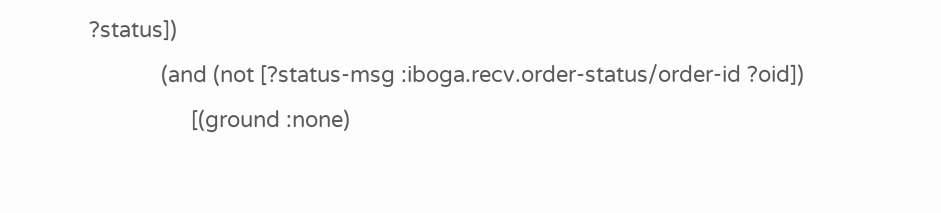?status])
            (and (not [?status-msg :iboga.recv.order-status/order-id ?oid])
                 [(ground :none)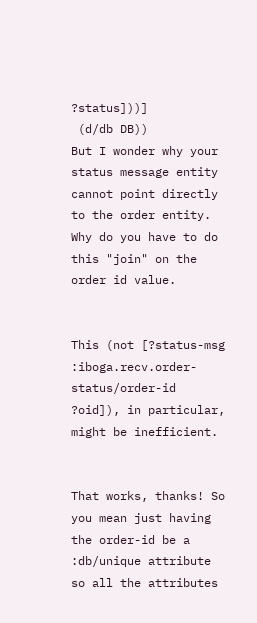?status]))]
 (d/db DB))
But I wonder why your status message entity cannot point directly to the order entity. Why do you have to do this "join" on the order id value.


This (not [?status-msg :iboga.recv.order-status/order-id ?oid]), in particular, might be inefficient.


That works, thanks! So you mean just having the order-id be a :db/unique attribute so all the attributes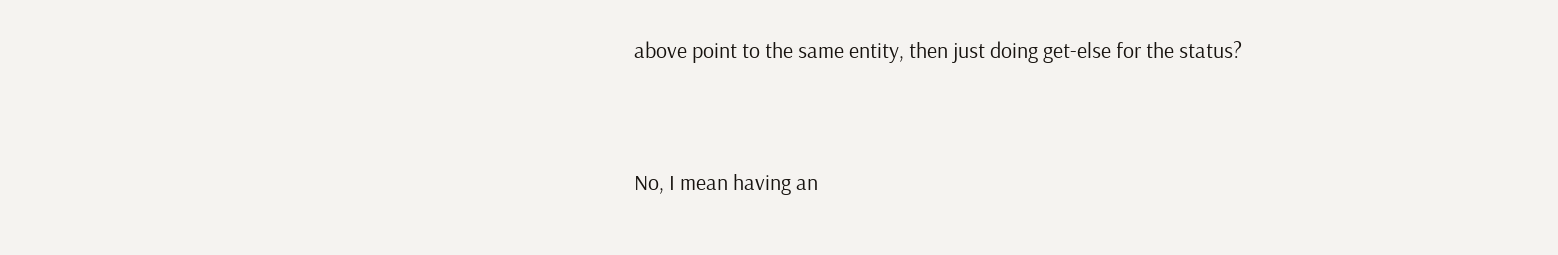above point to the same entity, then just doing get-else for the status?


No, I mean having an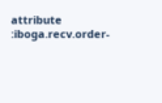attribute :iboga.recv.order-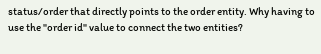status/order that directly points to the order entity. Why having to use the "order id" value to connect the two entities?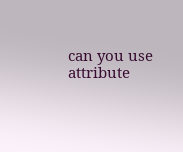can you use attribute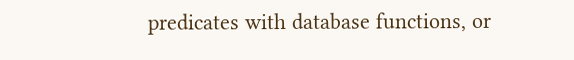predicates with database functions, or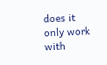does it only work with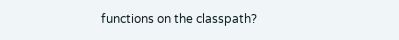functions on the classpath?